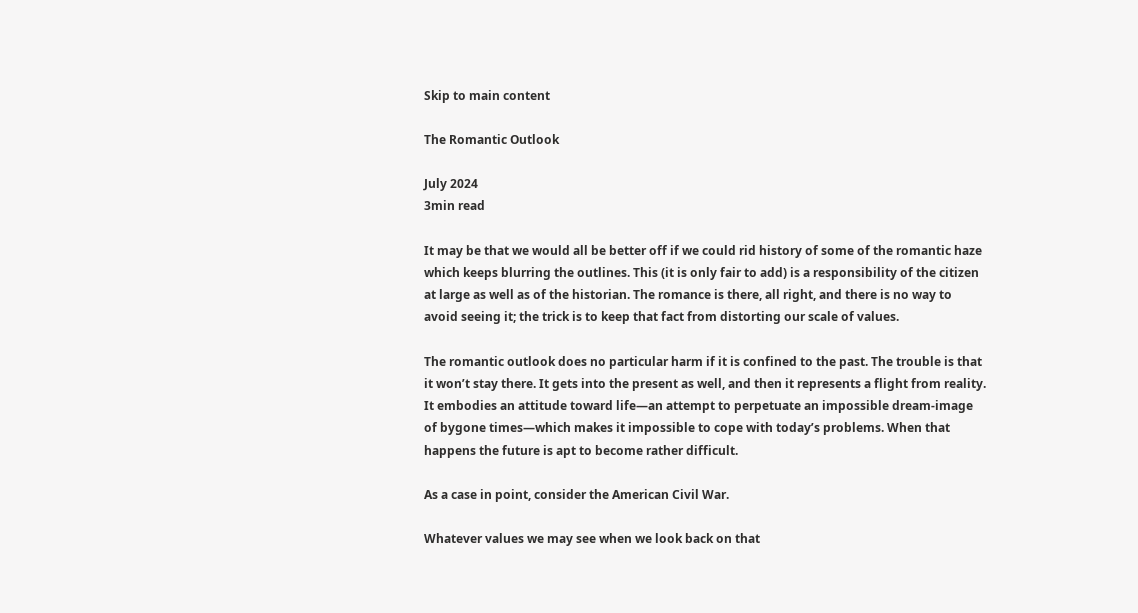Skip to main content

The Romantic Outlook

July 2024
3min read

It may be that we would all be better off if we could rid history of some of the romantic haze which keeps blurring the outlines. This (it is only fair to add) is a responsibility of the citizen at large as well as of the historian. The romance is there, all right, and there is no way to avoid seeing it; the trick is to keep that fact from distorting our scale of values.

The romantic outlook does no particular harm if it is confined to the past. The trouble is that it won’t stay there. It gets into the present as well, and then it represents a flight from reality. It embodies an attitude toward life—an attempt to perpetuate an impossible dream-image of bygone times—which makes it impossible to cope with today’s problems. When that happens the future is apt to become rather difficult.

As a case in point, consider the American Civil War.

Whatever values we may see when we look back on that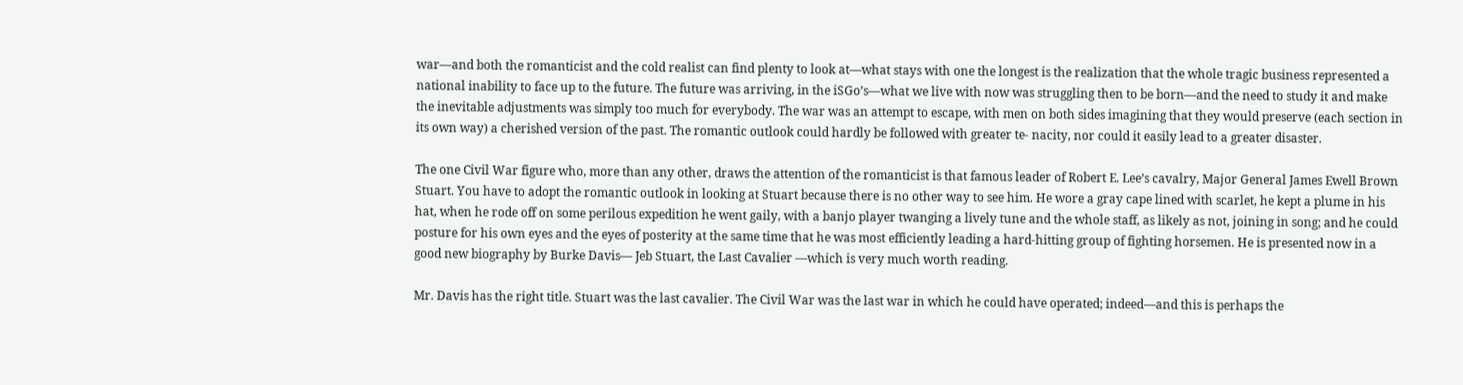war—and both the romanticist and the cold realist can find plenty to look at—what stays with one the longest is the realization that the whole tragic business represented a national inability to face up to the future. The future was arriving, in the iSGo’s—what we live with now was struggling then to be born—and the need to study it and make the inevitable adjustments was simply too much for everybody. The war was an attempt to escape, with men on both sides imagining that they would preserve (each section in its own way) a cherished version of the past. The romantic outlook could hardly be followed with greater te- nacity, nor could it easily lead to a greater disaster.

The one Civil War figure who, more than any other, draws the attention of the romanticist is that famous leader of Robert E. Lee’s cavalry, Major General James Ewell Brown Stuart. You have to adopt the romantic outlook in looking at Stuart because there is no other way to see him. He wore a gray cape lined with scarlet, he kept a plume in his hat, when he rode off on some perilous expedition he went gaily, with a banjo player twanging a lively tune and the whole staff, as likely as not, joining in song; and he could posture for his own eyes and the eyes of posterity at the same time that he was most efficiently leading a hard-hitting group of fighting horsemen. He is presented now in a good new biography by Burke Davis— Jeb Stuart, the Last Cavalier —which is very much worth reading.

Mr. Davis has the right title. Stuart was the last cavalier. The Civil War was the last war in which he could have operated; indeed—and this is perhaps the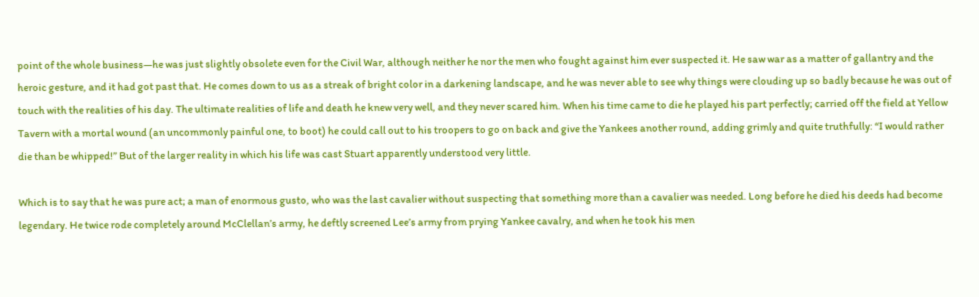point of the whole business—he was just slightly obsolete even for the Civil War, although neither he nor the men who fought against him ever suspected it. He saw war as a matter of gallantry and the heroic gesture, and it had got past that. He comes down to us as a streak of bright color in a darkening landscape, and he was never able to see why things were clouding up so badly because he was out of touch with the realities of his day. The ultimate realities of life and death he knew very well, and they never scared him. When his time came to die he played his part perfectly; carried off the field at Yellow Tavern with a mortal wound (an uncommonly painful one, to boot) he could call out to his troopers to go on back and give the Yankees another round, adding grimly and quite truthfully: “I would rather die than be whipped!” But of the larger reality in which his life was cast Stuart apparently understood very little.

Which is to say that he was pure act; a man of enormous gusto, who was the last cavalier without suspecting that something more than a cavalier was needed. Long before he died his deeds had become legendary. He twice rode completely around McClellan’s army, he deftly screened Lee’s army from prying Yankee cavalry, and when he took his men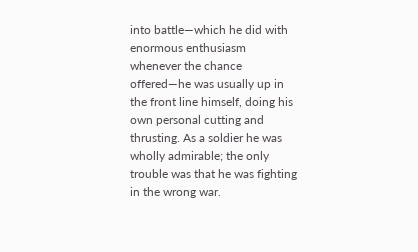into battle—which he did with enormous enthusiasm whenever the chance offered—he was usually up in the front line himself, doing his own personal cutting and thrusting. As a soldier he was wholly admirable; the only trouble was that he was fighting in the wrong war.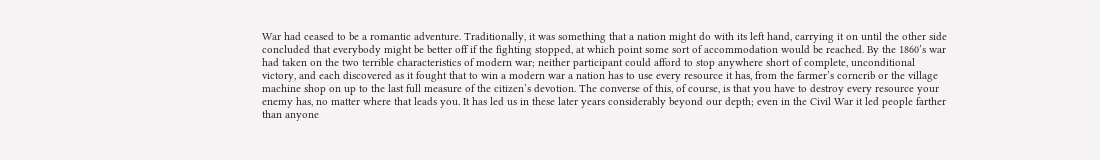War had ceased to be a romantic adventure. Traditionally, it was something that a nation might do with its left hand, carrying it on until the other side concluded that everybody might be better off if the fighting stopped, at which point some sort of accommodation would be reached. By the 1860’s war had taken on the two terrible characteristics of modern war; neither participant could afford to stop anywhere short of complete, unconditional victory, and each discovered as it fought that to win a modern war a nation has to use every resource it has, from the farmer’s corncrib or the village machine shop on up to the last full measure of the citizen’s devotion. The converse of this, of course, is that you have to destroy every resource your enemy has, no matter where that leads you. It has led us in these later years considerably beyond our depth; even in the Civil War it led people farther than anyone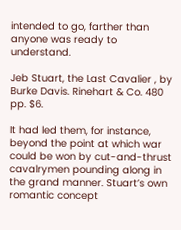intended to go, farther than anyone was ready to understand.

Jeb Stuart, the Last Cavalier , by Burke Davis. Rinehart & Co. 480 pp. $6.

It had led them, for instance, beyond the point at which war could be won by cut-and-thrust cavalrymen pounding along in the grand manner. Stuart’s own romantic concept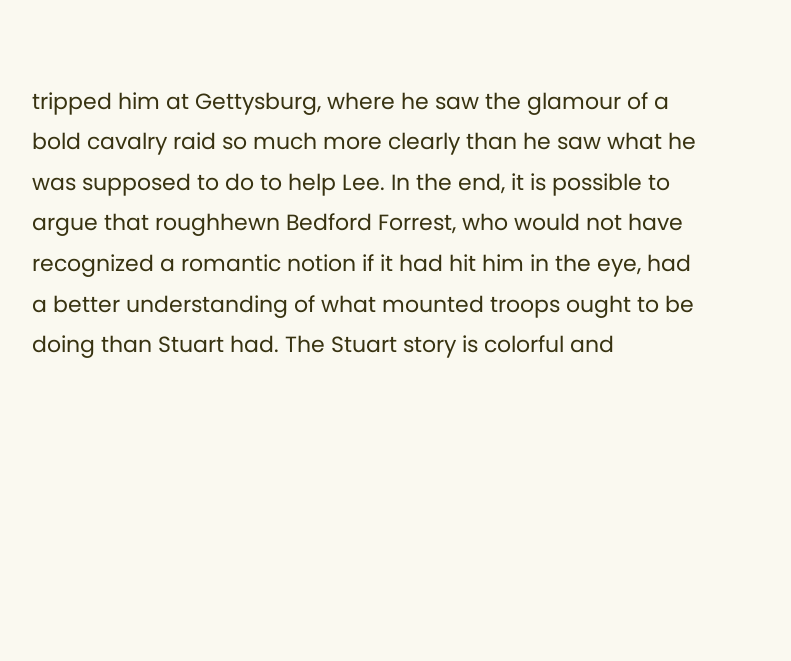tripped him at Gettysburg, where he saw the glamour of a bold cavalry raid so much more clearly than he saw what he was supposed to do to help Lee. In the end, it is possible to argue that roughhewn Bedford Forrest, who would not have recognized a romantic notion if it had hit him in the eye, had a better understanding of what mounted troops ought to be doing than Stuart had. The Stuart story is colorful and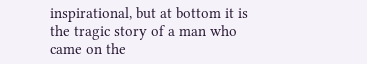inspirational, but at bottom it is the tragic story of a man who came on the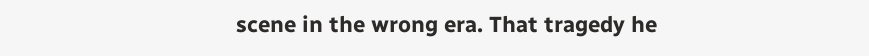scene in the wrong era. That tragedy he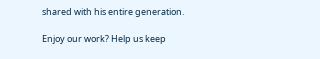shared with his entire generation.

Enjoy our work? Help us keep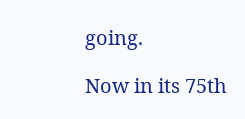going.

Now in its 75th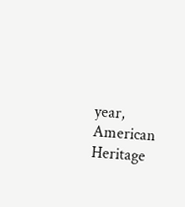year, American Heritage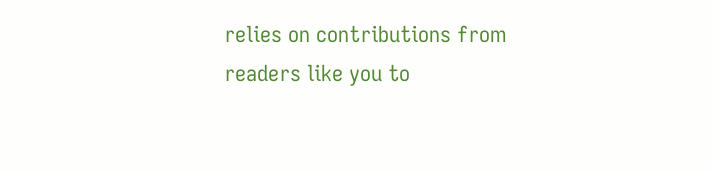relies on contributions from readers like you to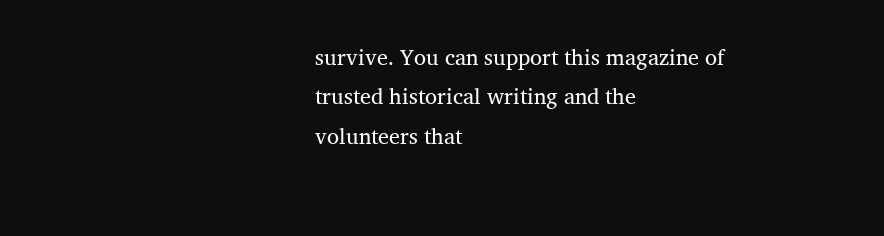survive. You can support this magazine of trusted historical writing and the volunteers that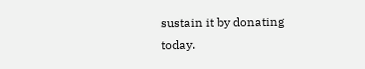sustain it by donating today.